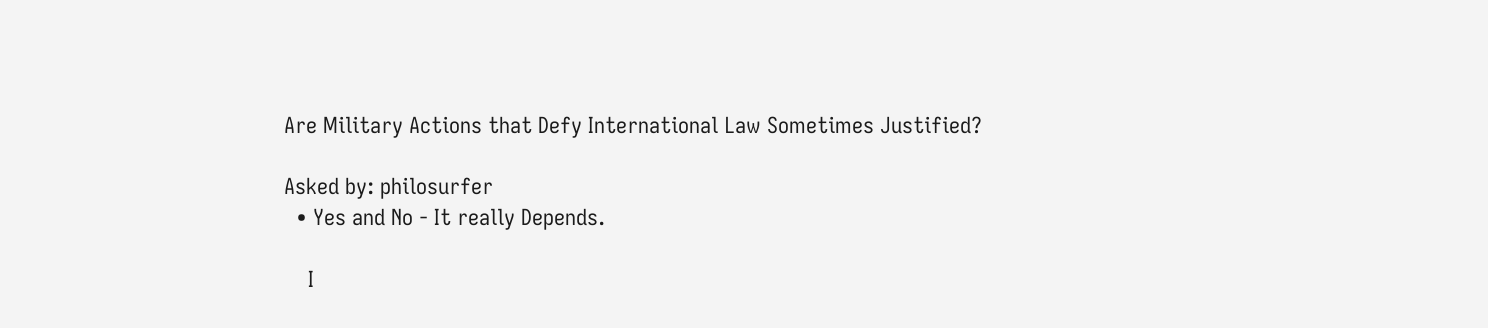Are Military Actions that Defy International Law Sometimes Justified?

Asked by: philosurfer
  • Yes and No - It really Depends.

    I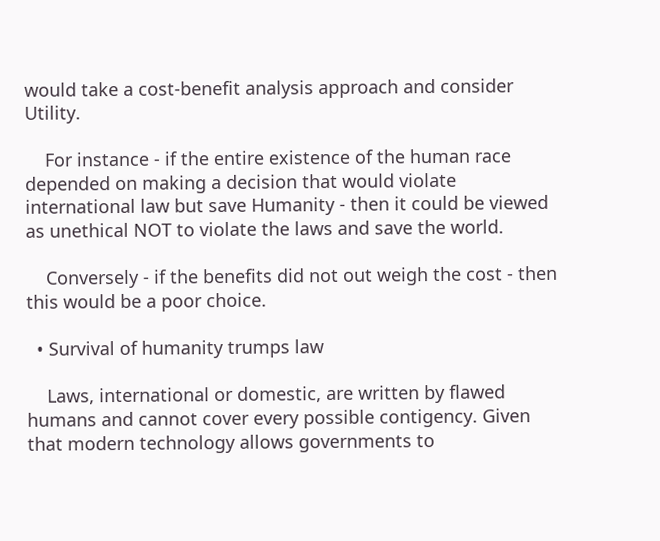would take a cost-benefit analysis approach and consider Utility.

    For instance - if the entire existence of the human race depended on making a decision that would violate international law but save Humanity - then it could be viewed as unethical NOT to violate the laws and save the world.

    Conversely - if the benefits did not out weigh the cost - then this would be a poor choice.

  • Survival of humanity trumps law

    Laws, international or domestic, are written by flawed humans and cannot cover every possible contigency. Given that modern technology allows governments to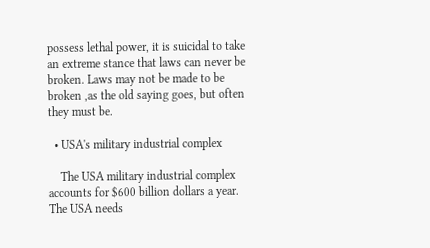possess lethal power, it is suicidal to take an extreme stance that laws can never be broken. Laws may not be made to be broken ,as the old saying goes, but often they must be.

  • USA's military industrial complex

    The USA military industrial complex accounts for $600 billion dollars a year. The USA needs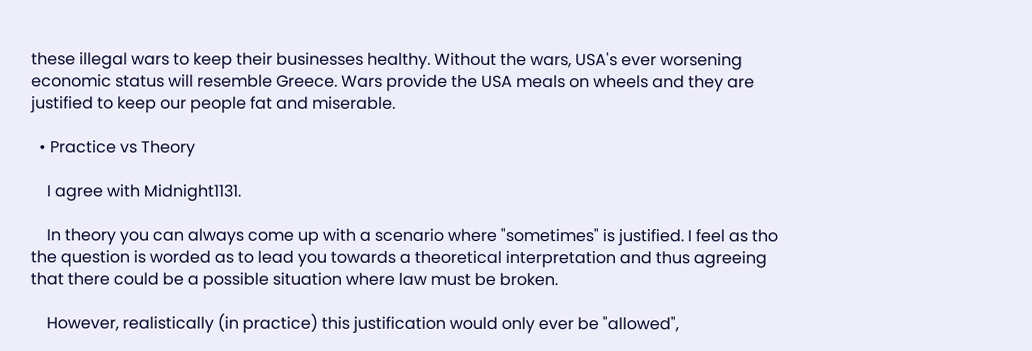these illegal wars to keep their businesses healthy. Without the wars, USA's ever worsening economic status will resemble Greece. Wars provide the USA meals on wheels and they are justified to keep our people fat and miserable.

  • Practice vs Theory

    I agree with Midnight1131.

    In theory you can always come up with a scenario where "sometimes" is justified. I feel as tho the question is worded as to lead you towards a theoretical interpretation and thus agreeing that there could be a possible situation where law must be broken.

    However, realistically (in practice) this justification would only ever be "allowed",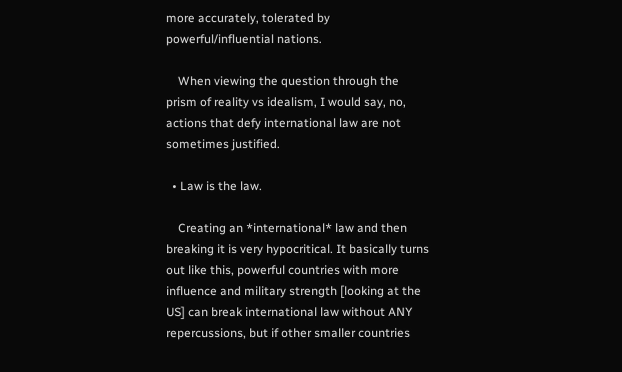more accurately, tolerated by powerful/influential nations.

    When viewing the question through the prism of reality vs idealism, I would say, no, actions that defy international law are not sometimes justified.

  • Law is the law.

    Creating an *international* law and then breaking it is very hypocritical. It basically turns out like this, powerful countries with more influence and military strength [looking at the US] can break international law without ANY repercussions, but if other smaller countries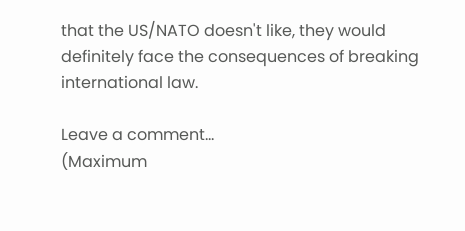that the US/NATO doesn't like, they would definitely face the consequences of breaking international law.

Leave a comment...
(Maximum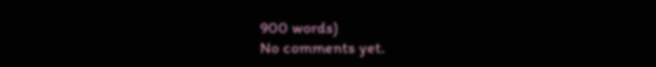900 words)
No comments yet.